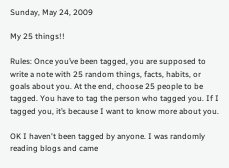Sunday, May 24, 2009

My 25 things!!

Rules: Once you’ve been tagged, you are supposed to write a note with 25 random things, facts, habits, or goals about you. At the end, choose 25 people to be tagged. You have to tag the person who tagged you. If I tagged you, it’s because I want to know more about you.

OK I haven't been tagged by anyone. I was randomly reading blogs and came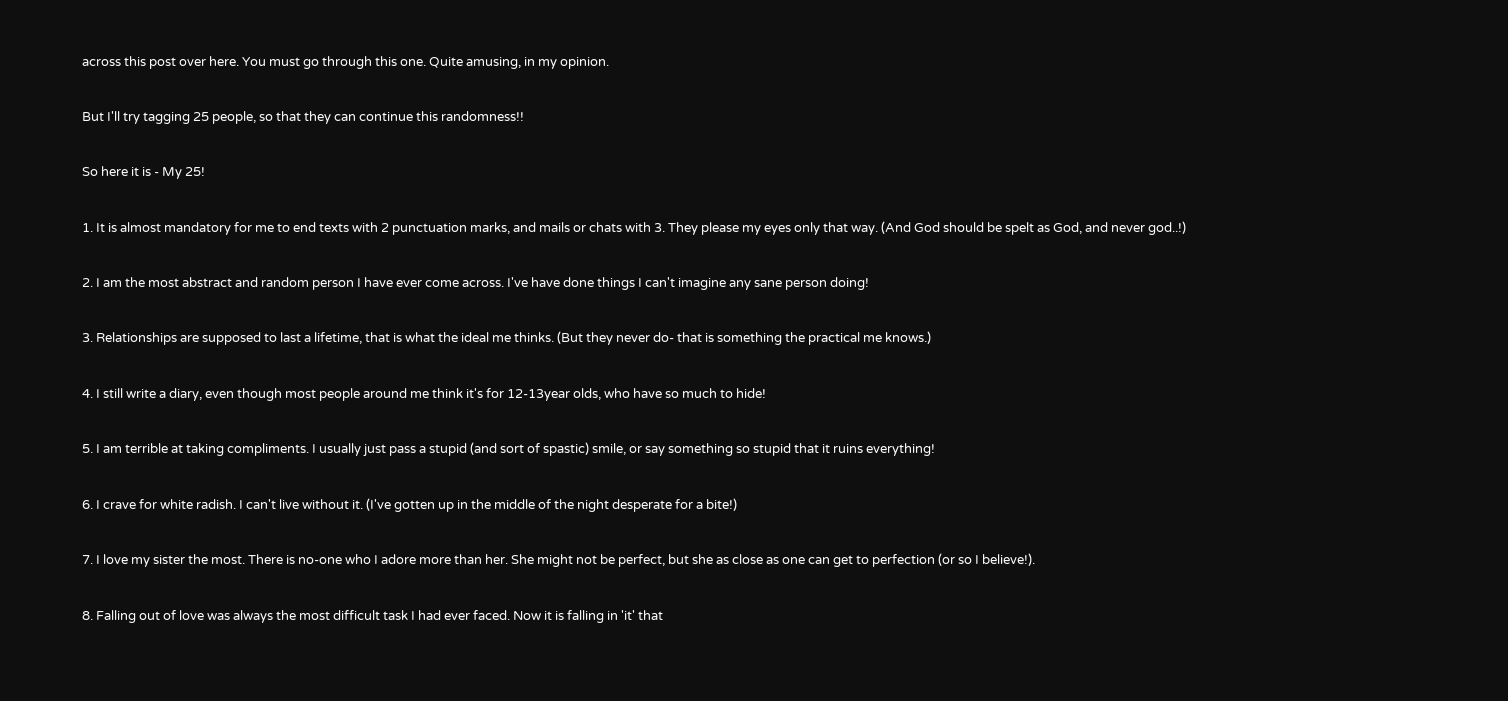across this post over here. You must go through this one. Quite amusing, in my opinion.

But I'll try tagging 25 people, so that they can continue this randomness!!

So here it is - My 25!

1. It is almost mandatory for me to end texts with 2 punctuation marks, and mails or chats with 3. They please my eyes only that way. (And God should be spelt as God, and never god..!)

2. I am the most abstract and random person I have ever come across. I've have done things I can't imagine any sane person doing!

3. Relationships are supposed to last a lifetime, that is what the ideal me thinks. (But they never do- that is something the practical me knows.)

4. I still write a diary, even though most people around me think it's for 12-13year olds, who have so much to hide!

5. I am terrible at taking compliments. I usually just pass a stupid (and sort of spastic) smile, or say something so stupid that it ruins everything!

6. I crave for white radish. I can't live without it. (I've gotten up in the middle of the night desperate for a bite!)

7. I love my sister the most. There is no-one who I adore more than her. She might not be perfect, but she as close as one can get to perfection (or so I believe!).

8. Falling out of love was always the most difficult task I had ever faced. Now it is falling in 'it' that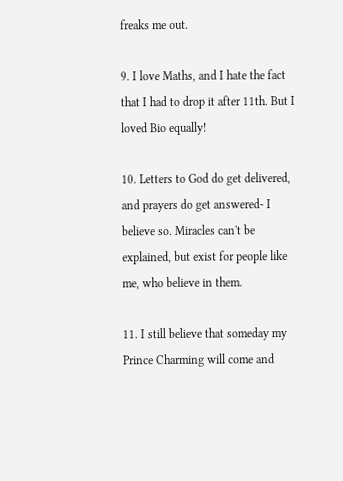freaks me out.

9. I love Maths, and I hate the fact that I had to drop it after 11th. But I loved Bio equally!

10. Letters to God do get delivered, and prayers do get answered- I believe so. Miracles can't be explained, but exist for people like me, who believe in them.

11. I still believe that someday my Prince Charming will come and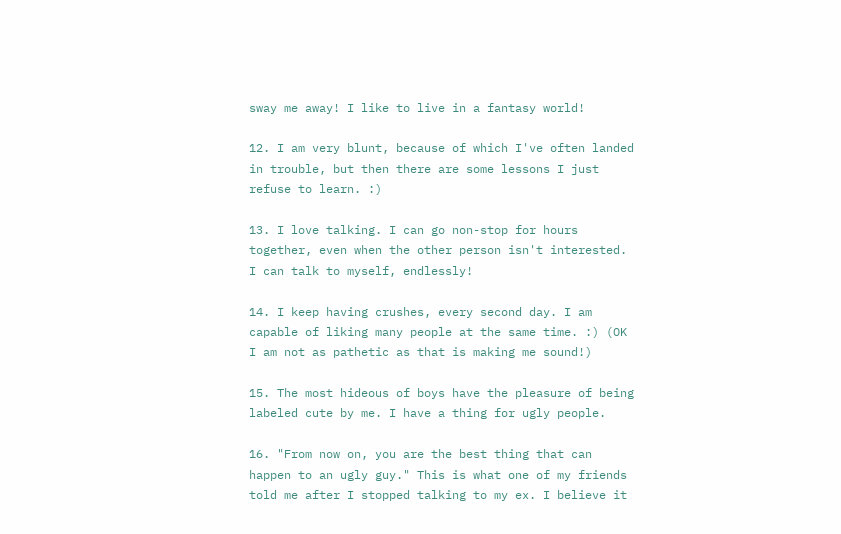sway me away! I like to live in a fantasy world!

12. I am very blunt, because of which I've often landed in trouble, but then there are some lessons I just refuse to learn. :)

13. I love talking. I can go non-stop for hours together, even when the other person isn't interested. I can talk to myself, endlessly!

14. I keep having crushes, every second day. I am capable of liking many people at the same time. :) (OK I am not as pathetic as that is making me sound!)

15. The most hideous of boys have the pleasure of being labeled cute by me. I have a thing for ugly people.

16. "From now on, you are the best thing that can happen to an ugly guy." This is what one of my friends told me after I stopped talking to my ex. I believe it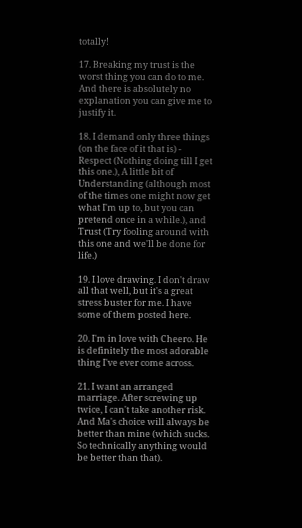totally!

17. Breaking my trust is the worst thing you can do to me. And there is absolutely no explanation you can give me to justify it.

18. I demand only three things (on the face of it that is) - Respect (Nothing doing till I get this one.), A little bit of Understanding (although most of the times one might now get what I'm up to, but you can pretend once in a while.), and Trust (Try fooling around with this one and we'll be done for life.)

19. I love drawing. I don't draw all that well, but it's a great stress buster for me. I have some of them posted here.

20. I'm in love with Cheero. He is definitely the most adorable thing I've ever come across.

21. I want an arranged marriage. After screwing up twice, I can't take another risk. And Ma's choice will always be better than mine (which sucks. So technically anything would be better than that).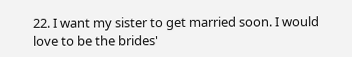22. I want my sister to get married soon. I would love to be the brides'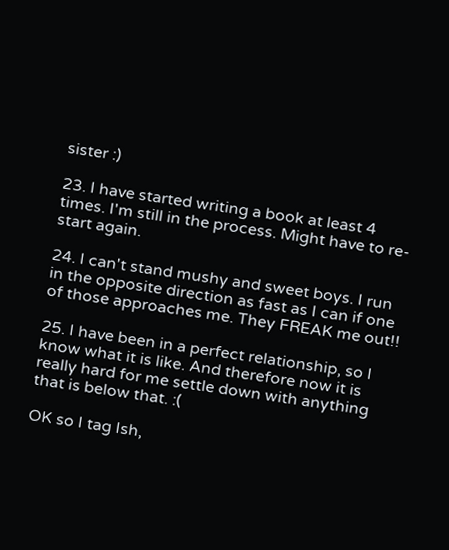sister :)

23. I have started writing a book at least 4 times. I'm still in the process. Might have to re-start again.

24. I can't stand mushy and sweet boys. I run in the opposite direction as fast as I can if one of those approaches me. They FREAK me out!!

25. I have been in a perfect relationship, so I know what it is like. And therefore now it is really hard for me settle down with anything that is below that. :(

OK so I tag Ish,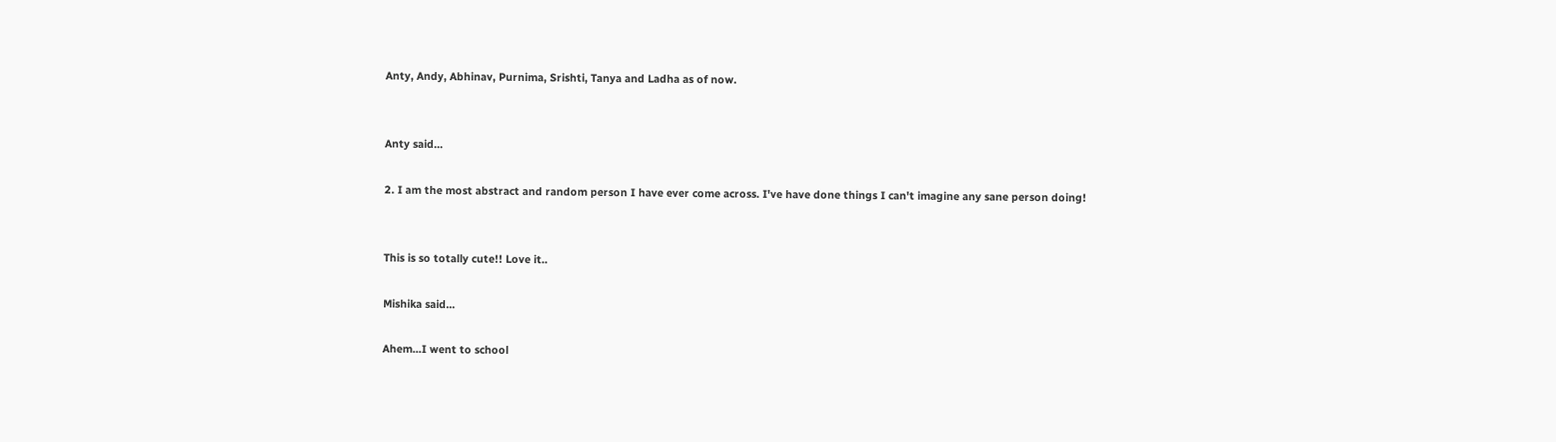Anty, Andy, Abhinav, Purnima, Srishti, Tanya and Ladha as of now.


Anty said...

2. I am the most abstract and random person I have ever come across. I've have done things I can't imagine any sane person doing!


This is so totally cute!! Love it..

Mishika said...

Ahem...I went to school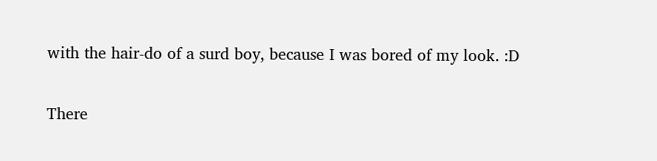with the hair-do of a surd boy, because I was bored of my look. :D

There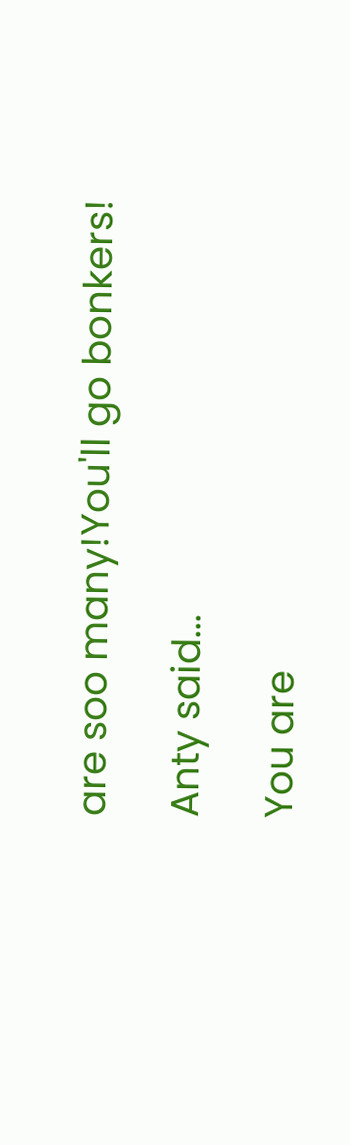are soo many!You'll go bonkers!

Anty said...

You are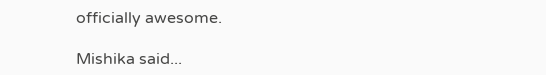officially awesome.

Mishika said...